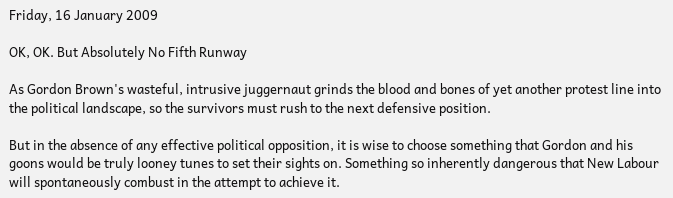Friday, 16 January 2009

OK, OK. But Absolutely No Fifth Runway

As Gordon Brown's wasteful, intrusive juggernaut grinds the blood and bones of yet another protest line into the political landscape, so the survivors must rush to the next defensive position.

But in the absence of any effective political opposition, it is wise to choose something that Gordon and his goons would be truly looney tunes to set their sights on. Something so inherently dangerous that New Labour will spontaneously combust in the attempt to achieve it.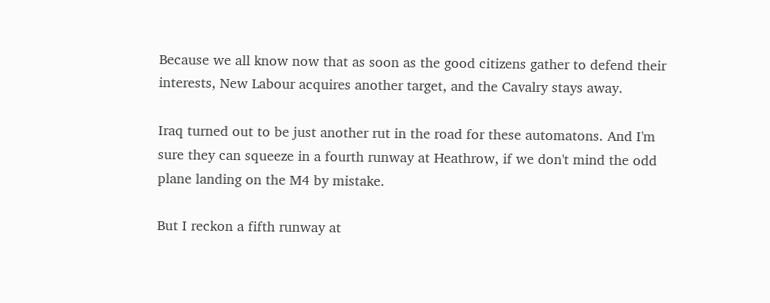Because we all know now that as soon as the good citizens gather to defend their interests, New Labour acquires another target, and the Cavalry stays away.

Iraq turned out to be just another rut in the road for these automatons. And I'm sure they can squeeze in a fourth runway at Heathrow, if we don't mind the odd plane landing on the M4 by mistake.

But I reckon a fifth runway at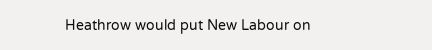Heathrow would put New Labour on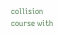collision course with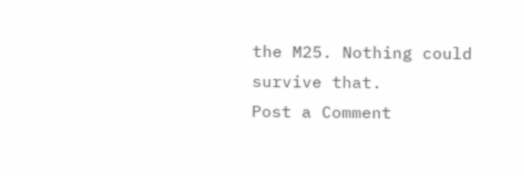the M25. Nothing could survive that.
Post a Comment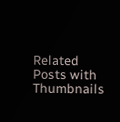Related Posts with Thumbnails